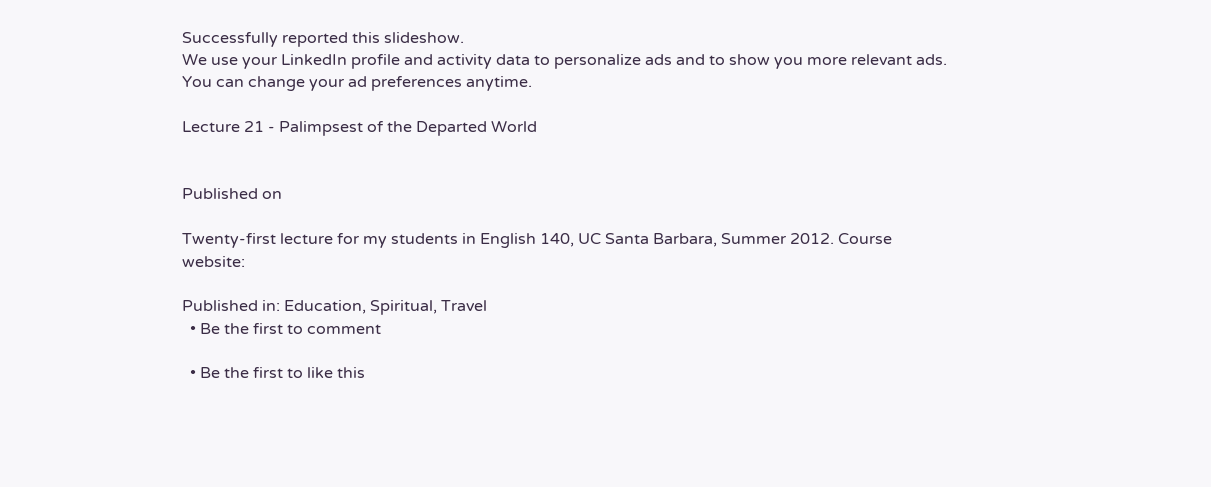Successfully reported this slideshow.
We use your LinkedIn profile and activity data to personalize ads and to show you more relevant ads. You can change your ad preferences anytime.

Lecture 21 - Palimpsest of the Departed World


Published on

Twenty-first lecture for my students in English 140, UC Santa Barbara, Summer 2012. Course website:

Published in: Education, Spiritual, Travel
  • Be the first to comment

  • Be the first to like this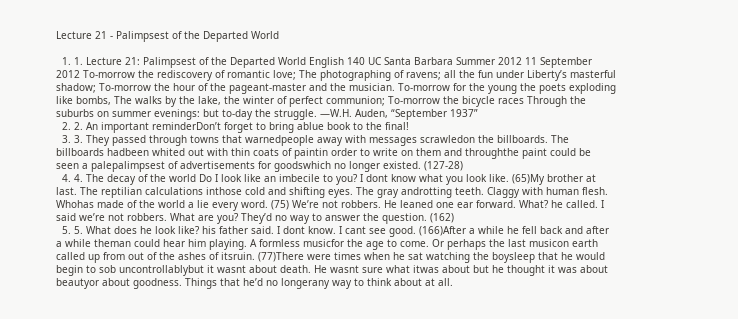Lecture 21 - Palimpsest of the Departed World

  1. 1. Lecture 21: Palimpsest of the Departed World English 140 UC Santa Barbara Summer 2012 11 September 2012 To-morrow the rediscovery of romantic love; The photographing of ravens; all the fun under Liberty’s masterful shadow; To-morrow the hour of the pageant-master and the musician. To-morrow for the young the poets exploding like bombs, The walks by the lake, the winter of perfect communion; To-morrow the bicycle races Through the suburbs on summer evenings: but to-day the struggle. —W.H. Auden, “September 1937”
  2. 2. An important reminderDon’t forget to bring ablue book to the final!
  3. 3. They passed through towns that warnedpeople away with messages scrawledon the billboards. The billboards hadbeen whited out with thin coats of paintin order to write on them and throughthe paint could be seen a palepalimpsest of advertisements for goodswhich no longer existed. (127-28)
  4. 4. The decay of the world Do I look like an imbecile to you? I dont know what you look like. (65)My brother at last. The reptilian calculations inthose cold and shifting eyes. The gray androtting teeth. Claggy with human flesh. Whohas made of the world a lie every word. (75) We’re not robbers. He leaned one ear forward. What? he called. I said we’re not robbers. What are you? They’d no way to answer the question. (162)
  5. 5. What does he look like? his father said. I dont know. I cant see good. (166)After a while he fell back and after a while theman could hear him playing. A formless musicfor the age to come. Or perhaps the last musicon earth called up from out of the ashes of itsruin. (77)There were times when he sat watching the boysleep that he would begin to sob uncontrollablybut it wasnt about death. He wasnt sure what itwas about but he thought it was about beautyor about goodness. Things that he’d no longerany way to think about at all.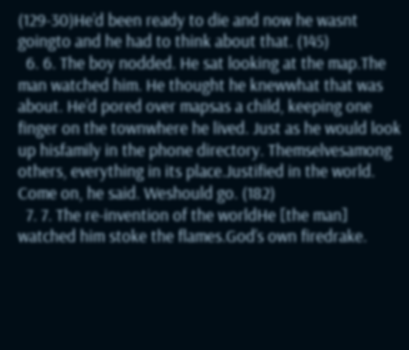(129-30)He’d been ready to die and now he wasnt goingto and he had to think about that. (145)
  6. 6. The boy nodded. He sat looking at the map.The man watched him. He thought he knewwhat that was about. He’d pored over mapsas a child, keeping one finger on the townwhere he lived. Just as he would look up hisfamily in the phone directory. Themselvesamong others, everything in its place.Justified in the world. Come on, he said. Weshould go. (182)
  7. 7. The re-invention of the worldHe [the man] watched him stoke the flames.God’s own firedrake.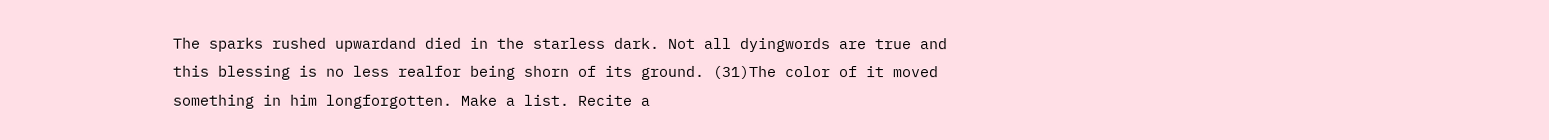The sparks rushed upwardand died in the starless dark. Not all dyingwords are true and this blessing is no less realfor being shorn of its ground. (31)The color of it moved something in him longforgotten. Make a list. Recite a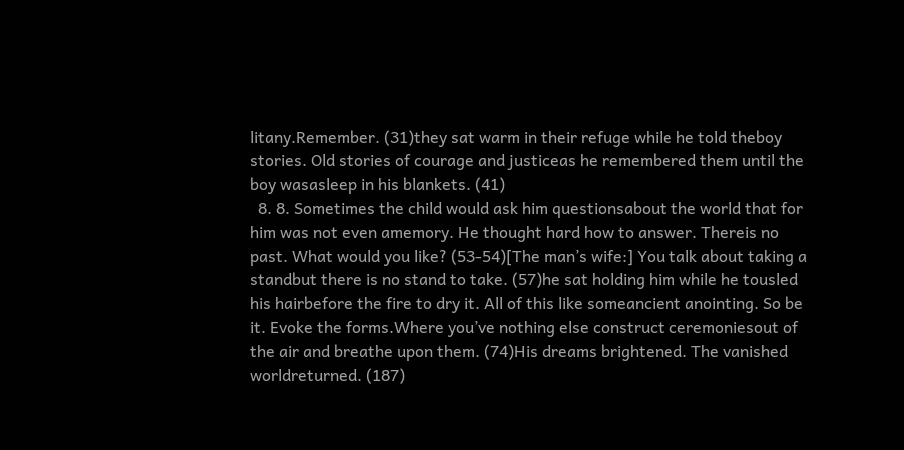litany.Remember. (31)they sat warm in their refuge while he told theboy stories. Old stories of courage and justiceas he remembered them until the boy wasasleep in his blankets. (41)
  8. 8. Sometimes the child would ask him questionsabout the world that for him was not even amemory. He thought hard how to answer. Thereis no past. What would you like? (53-54)[The man’s wife:] You talk about taking a standbut there is no stand to take. (57)he sat holding him while he tousled his hairbefore the fire to dry it. All of this like someancient anointing. So be it. Evoke the forms.Where you’ve nothing else construct ceremoniesout of the air and breathe upon them. (74)His dreams brightened. The vanished worldreturned. (187)